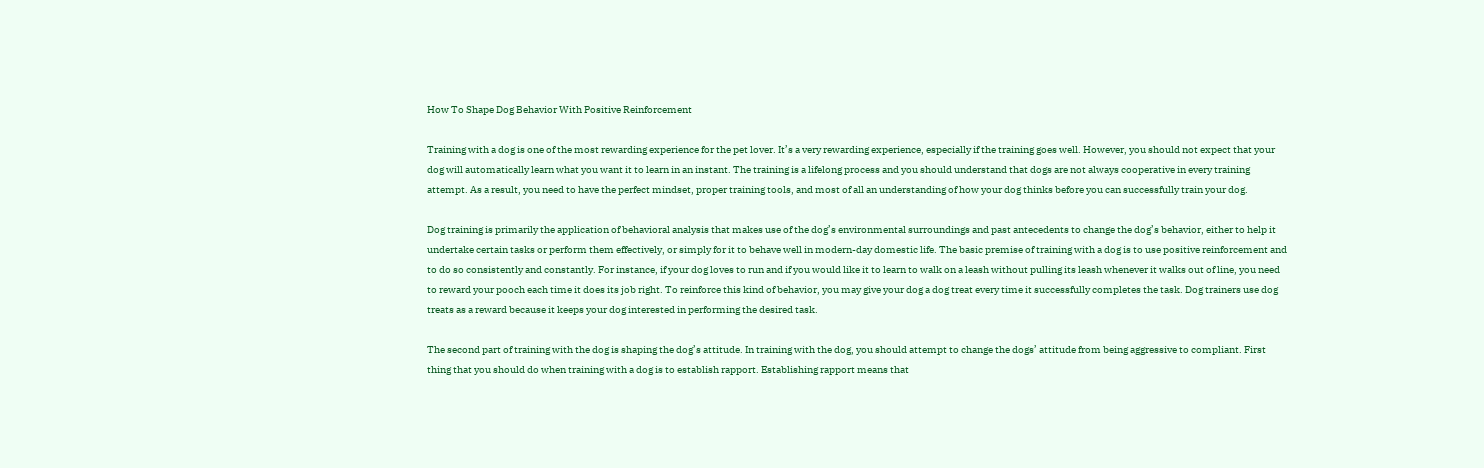How To Shape Dog Behavior With Positive Reinforcement

Training with a dog is one of the most rewarding experience for the pet lover. It’s a very rewarding experience, especially if the training goes well. However, you should not expect that your dog will automatically learn what you want it to learn in an instant. The training is a lifelong process and you should understand that dogs are not always cooperative in every training attempt. As a result, you need to have the perfect mindset, proper training tools, and most of all an understanding of how your dog thinks before you can successfully train your dog.

Dog training is primarily the application of behavioral analysis that makes use of the dog’s environmental surroundings and past antecedents to change the dog’s behavior, either to help it undertake certain tasks or perform them effectively, or simply for it to behave well in modern-day domestic life. The basic premise of training with a dog is to use positive reinforcement and to do so consistently and constantly. For instance, if your dog loves to run and if you would like it to learn to walk on a leash without pulling its leash whenever it walks out of line, you need to reward your pooch each time it does its job right. To reinforce this kind of behavior, you may give your dog a dog treat every time it successfully completes the task. Dog trainers use dog treats as a reward because it keeps your dog interested in performing the desired task.

The second part of training with the dog is shaping the dog’s attitude. In training with the dog, you should attempt to change the dogs’ attitude from being aggressive to compliant. First thing that you should do when training with a dog is to establish rapport. Establishing rapport means that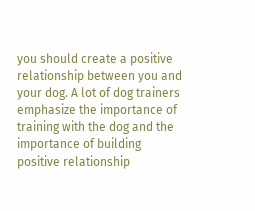you should create a positive relationship between you and your dog. A lot of dog trainers emphasize the importance of training with the dog and the importance of building positive relationship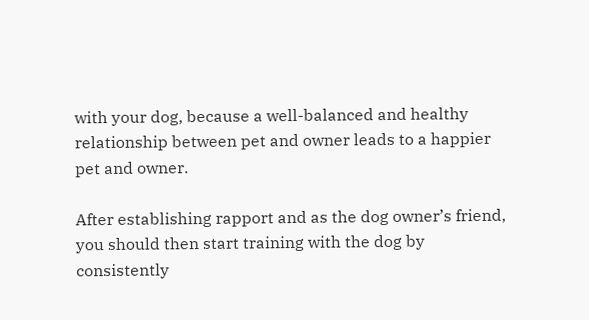with your dog, because a well-balanced and healthy relationship between pet and owner leads to a happier pet and owner.

After establishing rapport and as the dog owner’s friend, you should then start training with the dog by consistently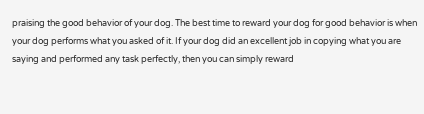praising the good behavior of your dog. The best time to reward your dog for good behavior is when your dog performs what you asked of it. If your dog did an excellent job in copying what you are saying and performed any task perfectly, then you can simply reward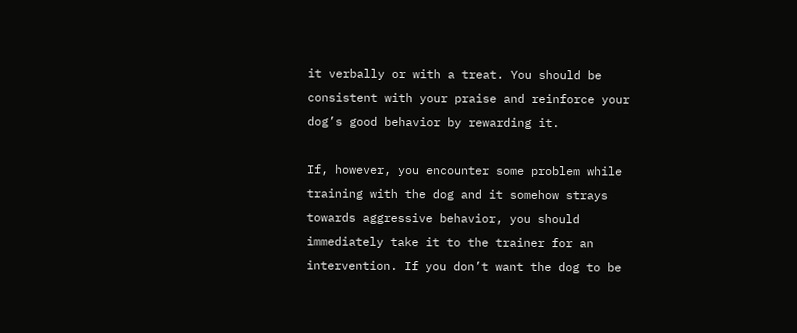it verbally or with a treat. You should be consistent with your praise and reinforce your dog’s good behavior by rewarding it.

If, however, you encounter some problem while training with the dog and it somehow strays towards aggressive behavior, you should immediately take it to the trainer for an intervention. If you don’t want the dog to be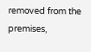removed from the premises,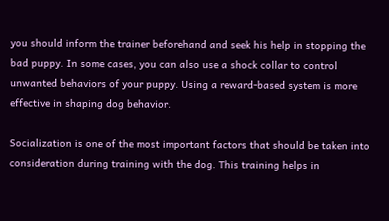you should inform the trainer beforehand and seek his help in stopping the bad puppy. In some cases, you can also use a shock collar to control unwanted behaviors of your puppy. Using a reward-based system is more effective in shaping dog behavior.

Socialization is one of the most important factors that should be taken into consideration during training with the dog. This training helps in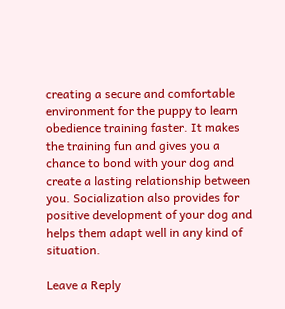creating a secure and comfortable environment for the puppy to learn obedience training faster. It makes the training fun and gives you a chance to bond with your dog and create a lasting relationship between you. Socialization also provides for positive development of your dog and helps them adapt well in any kind of situation.

Leave a Reply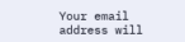Your email address will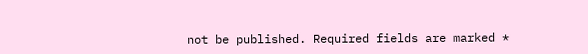not be published. Required fields are marked *